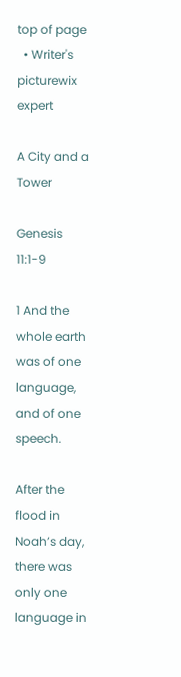top of page
  • Writer's picturewix expert

A City and a Tower

Genesis 11:1-9

1 And the whole earth was of one language, and of one speech.

After the flood in Noah’s day, there was only one language in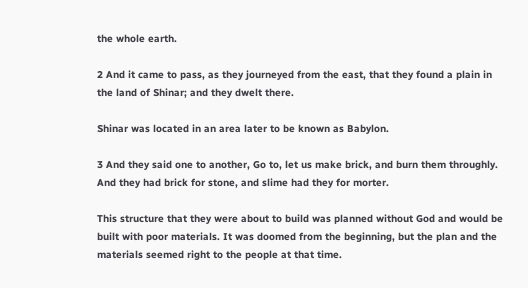the whole earth.

2 And it came to pass, as they journeyed from the east, that they found a plain in the land of Shinar; and they dwelt there.

Shinar was located in an area later to be known as Babylon.

3 And they said one to another, Go to, let us make brick, and burn them throughly. And they had brick for stone, and slime had they for morter.

This structure that they were about to build was planned without God and would be built with poor materials. It was doomed from the beginning, but the plan and the materials seemed right to the people at that time.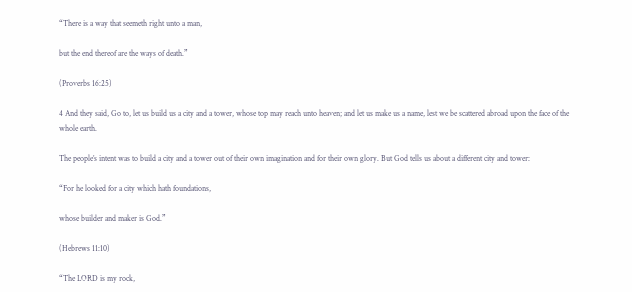“There is a way that seemeth right unto a man,

but the end thereof are the ways of death.”

(Proverbs 16:25)

4 And they said, Go to, let us build us a city and a tower, whose top may reach unto heaven; and let us make us a name, lest we be scattered abroad upon the face of the whole earth.

The people’s intent was to build a city and a tower out of their own imagination and for their own glory. But God tells us about a different city and tower:

“For he looked for a city which hath foundations,

whose builder and maker is God.”

(Hebrews 11:10)

“The LORD is my rock,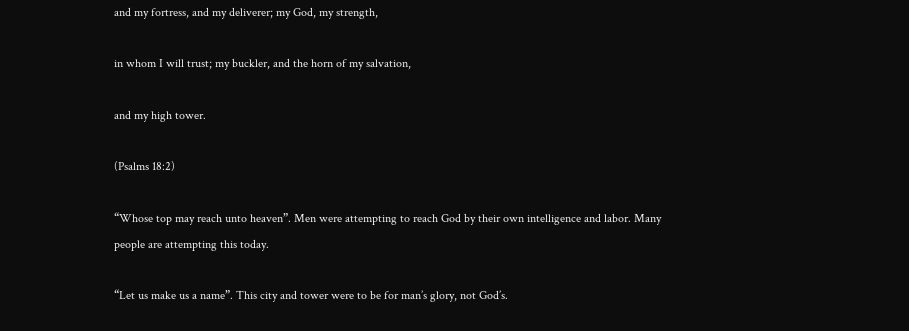and my fortress, and my deliverer; my God, my strength,

in whom I will trust; my buckler, and the horn of my salvation,

and my high tower.

(Psalms 18:2)

“Whose top may reach unto heaven”. Men were attempting to reach God by their own intelligence and labor. Many people are attempting this today.

“Let us make us a name”. This city and tower were to be for man’s glory, not God’s.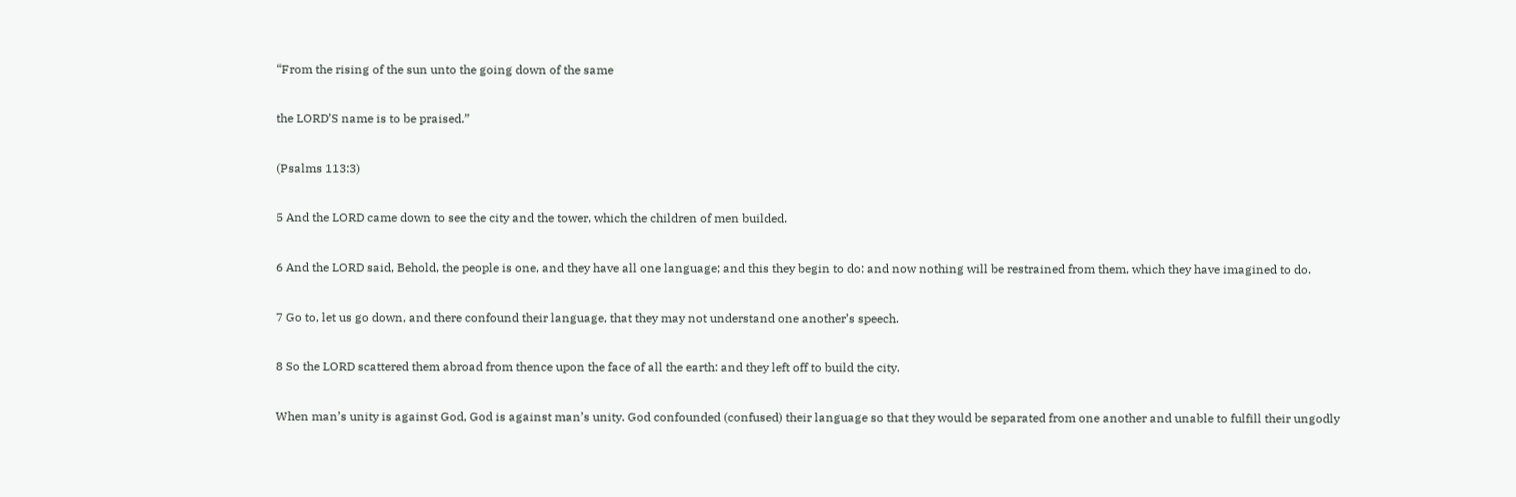“From the rising of the sun unto the going down of the same

the LORD’S name is to be praised.”

(Psalms 113:3)

5 And the LORD came down to see the city and the tower, which the children of men builded.

6 And the LORD said, Behold, the people is one, and they have all one language; and this they begin to do: and now nothing will be restrained from them, which they have imagined to do.

7 Go to, let us go down, and there confound their language, that they may not understand one another’s speech.

8 So the LORD scattered them abroad from thence upon the face of all the earth: and they left off to build the city.

When man’s unity is against God, God is against man’s unity. God confounded (confused) their language so that they would be separated from one another and unable to fulfill their ungodly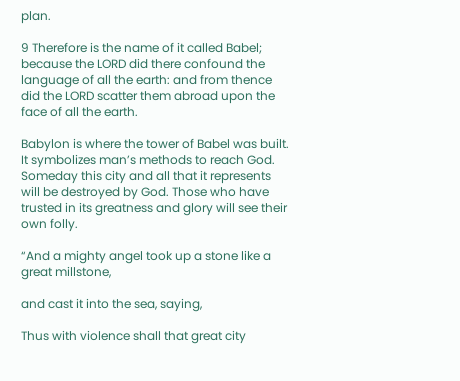plan.

9 Therefore is the name of it called Babel; because the LORD did there confound the language of all the earth: and from thence did the LORD scatter them abroad upon the face of all the earth.

Babylon is where the tower of Babel was built. It symbolizes man’s methods to reach God. Someday this city and all that it represents will be destroyed by God. Those who have trusted in its greatness and glory will see their own folly.

“And a mighty angel took up a stone like a great millstone,

and cast it into the sea, saying,

Thus with violence shall that great city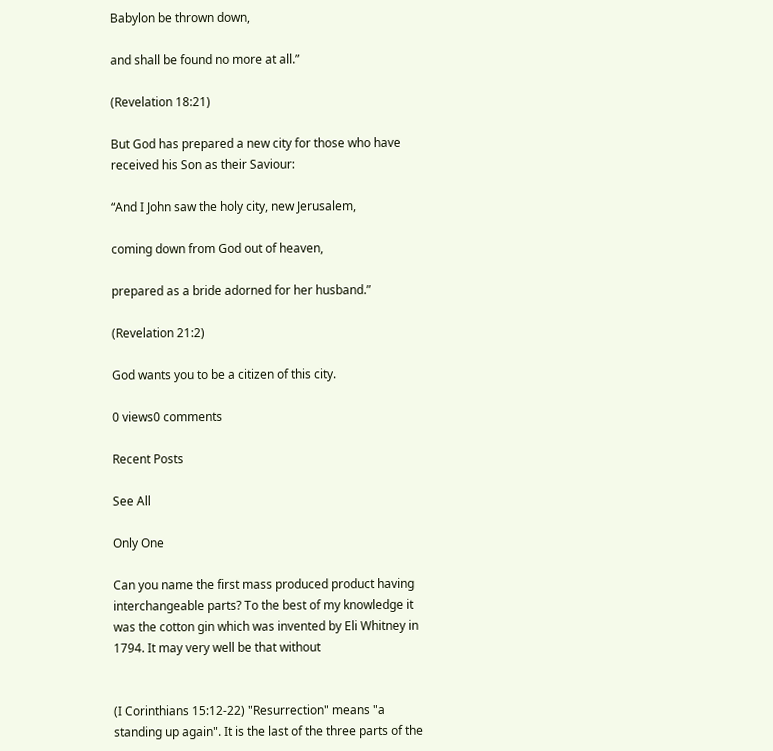Babylon be thrown down,

and shall be found no more at all.”

(Revelation 18:21)

But God has prepared a new city for those who have received his Son as their Saviour:

“And I John saw the holy city, new Jerusalem,

coming down from God out of heaven,

prepared as a bride adorned for her husband.”

(Revelation 21:2)

God wants you to be a citizen of this city.

0 views0 comments

Recent Posts

See All

Only One

Can you name the first mass produced product having interchangeable parts? To the best of my knowledge it was the cotton gin which was invented by Eli Whitney in 1794. It may very well be that without


(I Corinthians 15:12-22) "Resurrection" means "a standing up again". It is the last of the three parts of the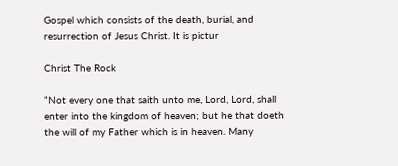Gospel which consists of the death, burial, and resurrection of Jesus Christ. It is pictur

Christ The Rock

“Not every one that saith unto me, Lord, Lord, shall enter into the kingdom of heaven; but he that doeth the will of my Father which is in heaven. Many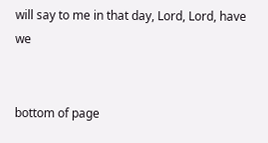will say to me in that day, Lord, Lord, have we


bottom of page